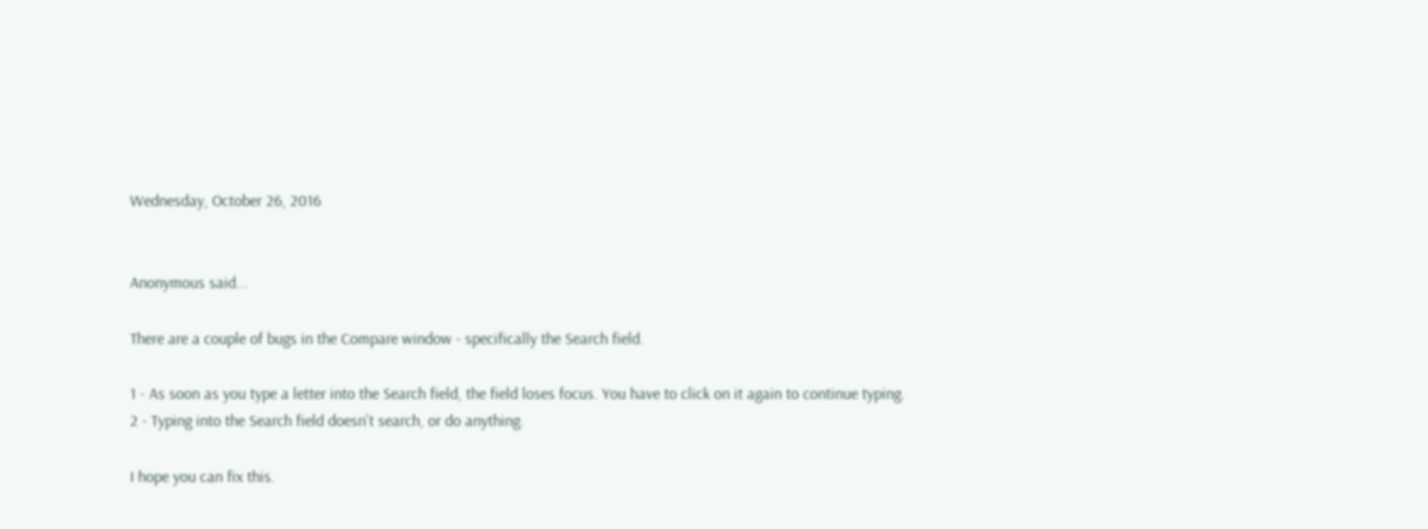Wednesday, October 26, 2016


Anonymous said...

There are a couple of bugs in the Compare window - specifically the Search field.

1 - As soon as you type a letter into the Search field, the field loses focus. You have to click on it again to continue typing.
2 - Typing into the Search field doesn't search, or do anything.

I hope you can fix this.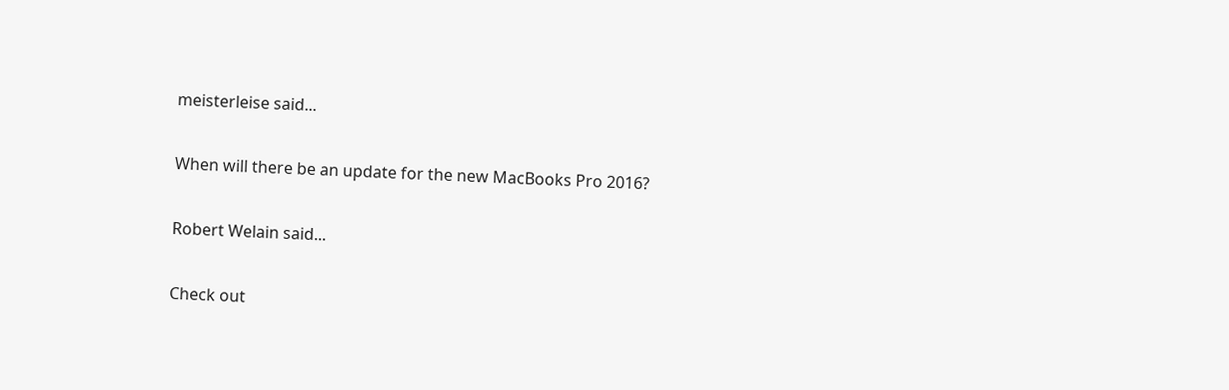meisterleise said...

When will there be an update for the new MacBooks Pro 2016?

Robert Welain said...

Check out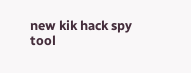new kik hack spy tool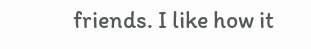friends. I like how it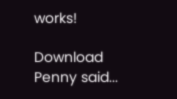works!

Download Penny said...